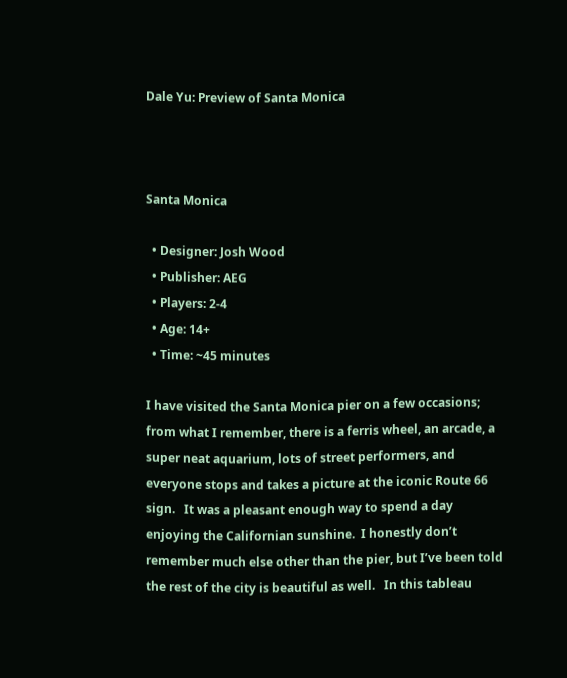Dale Yu: Preview of Santa Monica



Santa Monica

  • Designer: Josh Wood
  • Publisher: AEG
  • Players: 2-4
  • Age: 14+
  • Time: ~45 minutes

I have visited the Santa Monica pier on a few occasions; from what I remember, there is a ferris wheel, an arcade, a super neat aquarium, lots of street performers, and everyone stops and takes a picture at the iconic Route 66 sign.   It was a pleasant enough way to spend a day enjoying the Californian sunshine.  I honestly don’t remember much else other than the pier, but I’ve been told the rest of the city is beautiful as well.   In this tableau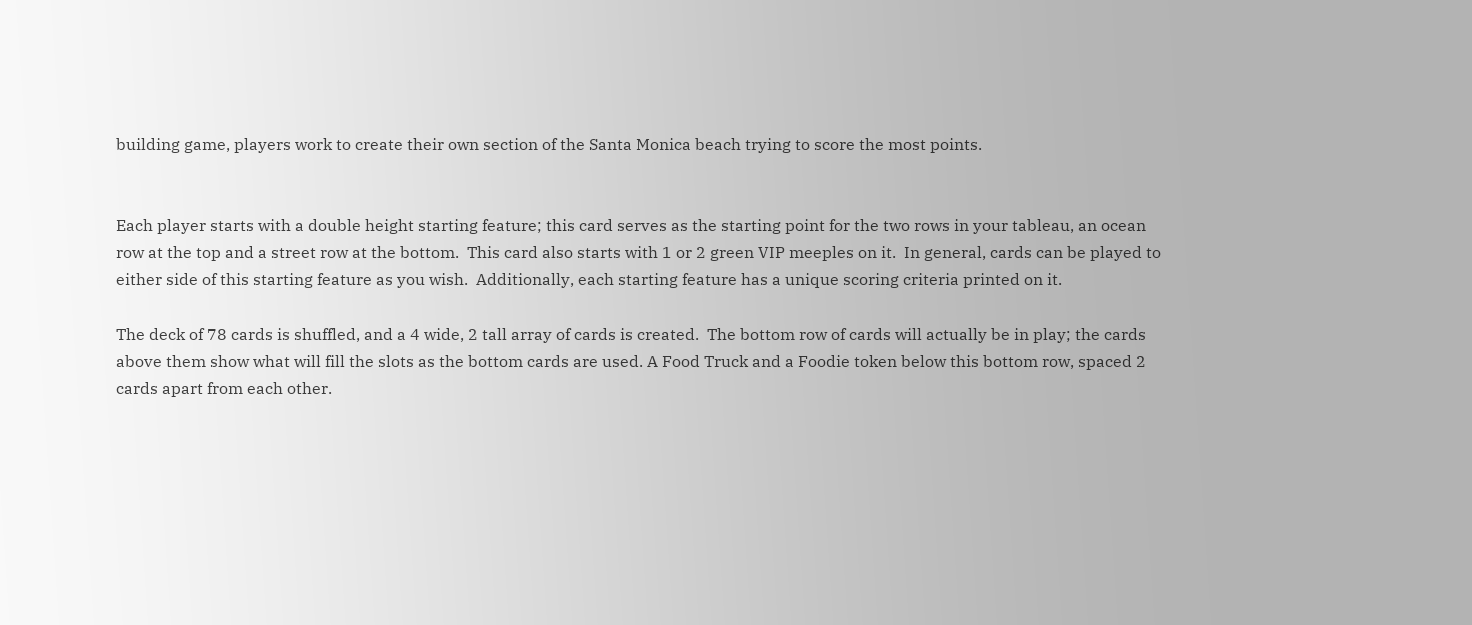building game, players work to create their own section of the Santa Monica beach trying to score the most points.


Each player starts with a double height starting feature; this card serves as the starting point for the two rows in your tableau, an ocean row at the top and a street row at the bottom.  This card also starts with 1 or 2 green VIP meeples on it.  In general, cards can be played to either side of this starting feature as you wish.  Additionally, each starting feature has a unique scoring criteria printed on it.

The deck of 78 cards is shuffled, and a 4 wide, 2 tall array of cards is created.  The bottom row of cards will actually be in play; the cards above them show what will fill the slots as the bottom cards are used. A Food Truck and a Foodie token below this bottom row, spaced 2 cards apart from each other.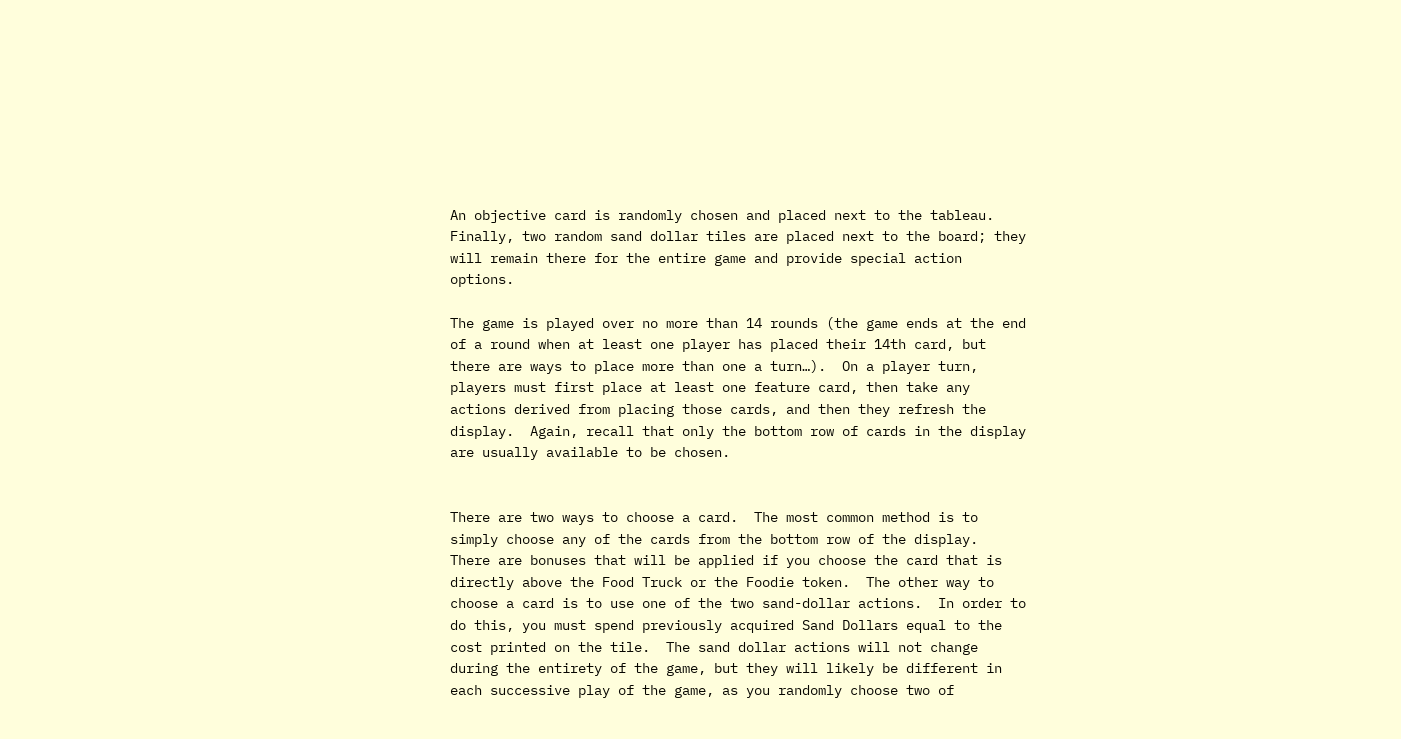An objective card is randomly chosen and placed next to the tableau.  Finally, two random sand dollar tiles are placed next to the board; they will remain there for the entire game and provide special action options.

The game is played over no more than 14 rounds (the game ends at the end of a round when at least one player has placed their 14th card, but there are ways to place more than one a turn…).  On a player turn, players must first place at least one feature card, then take any actions derived from placing those cards, and then they refresh the display.  Again, recall that only the bottom row of cards in the display are usually available to be chosen.


There are two ways to choose a card.  The most common method is to simply choose any of the cards from the bottom row of the display.  There are bonuses that will be applied if you choose the card that is directly above the Food Truck or the Foodie token.  The other way to choose a card is to use one of the two sand-dollar actions.  In order to do this, you must spend previously acquired Sand Dollars equal to the cost printed on the tile.  The sand dollar actions will not change during the entirety of the game, but they will likely be different in each successive play of the game, as you randomly choose two of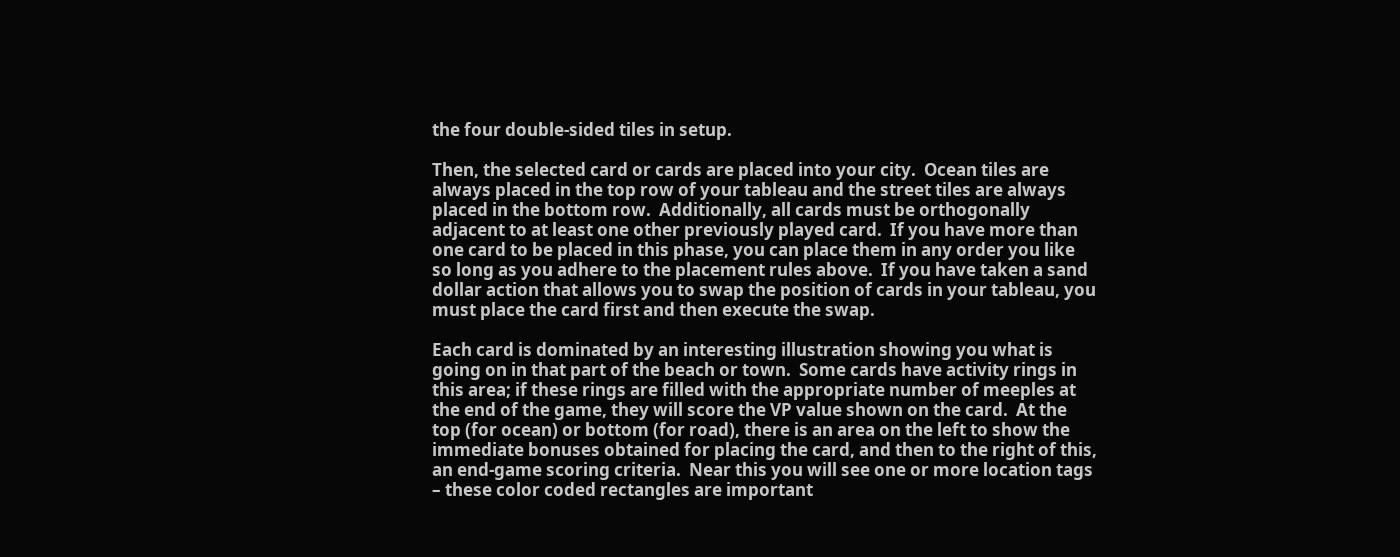the four double-sided tiles in setup.

Then, the selected card or cards are placed into your city.  Ocean tiles are always placed in the top row of your tableau and the street tiles are always placed in the bottom row.  Additionally, all cards must be orthogonally adjacent to at least one other previously played card.  If you have more than one card to be placed in this phase, you can place them in any order you like so long as you adhere to the placement rules above.  If you have taken a sand dollar action that allows you to swap the position of cards in your tableau, you must place the card first and then execute the swap.

Each card is dominated by an interesting illustration showing you what is going on in that part of the beach or town.  Some cards have activity rings in this area; if these rings are filled with the appropriate number of meeples at the end of the game, they will score the VP value shown on the card.  At the top (for ocean) or bottom (for road), there is an area on the left to show the immediate bonuses obtained for placing the card, and then to the right of this, an end-game scoring criteria.  Near this you will see one or more location tags – these color coded rectangles are important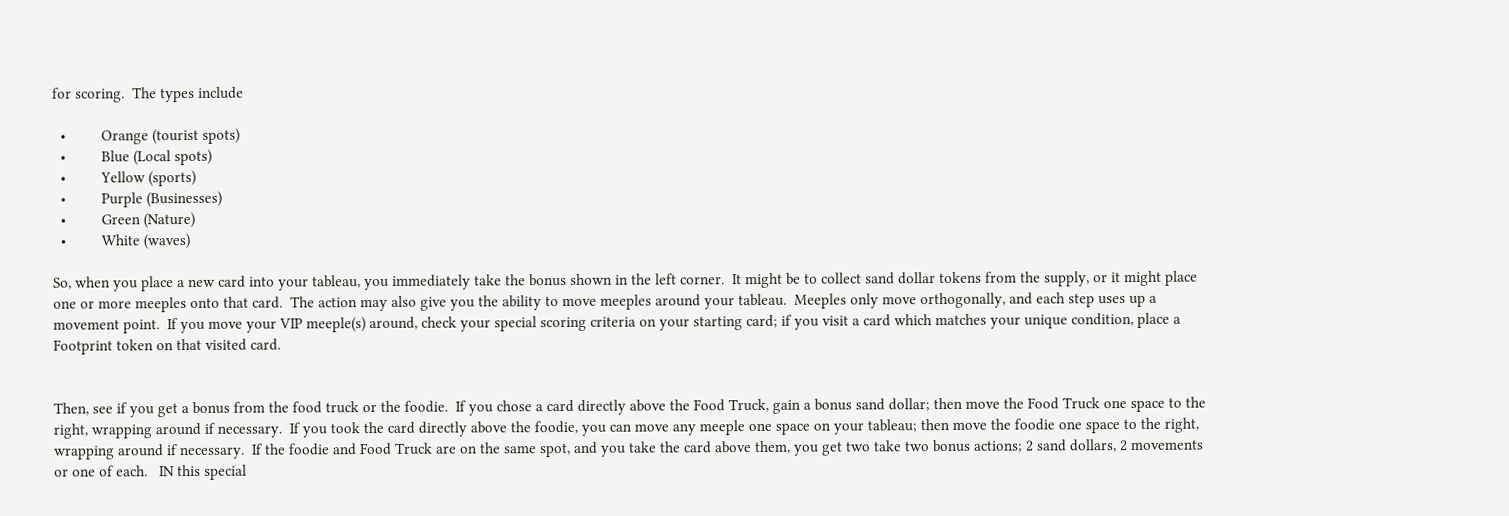for scoring.  The types include

  •         Orange (tourist spots)
  •         Blue (Local spots)
  •         Yellow (sports)
  •         Purple (Businesses)
  •         Green (Nature)
  •         White (waves)

So, when you place a new card into your tableau, you immediately take the bonus shown in the left corner.  It might be to collect sand dollar tokens from the supply, or it might place one or more meeples onto that card.  The action may also give you the ability to move meeples around your tableau.  Meeples only move orthogonally, and each step uses up a movement point.  If you move your VIP meeple(s) around, check your special scoring criteria on your starting card; if you visit a card which matches your unique condition, place a Footprint token on that visited card.


Then, see if you get a bonus from the food truck or the foodie.  If you chose a card directly above the Food Truck, gain a bonus sand dollar; then move the Food Truck one space to the right, wrapping around if necessary.  If you took the card directly above the foodie, you can move any meeple one space on your tableau; then move the foodie one space to the right, wrapping around if necessary.  If the foodie and Food Truck are on the same spot, and you take the card above them, you get two take two bonus actions; 2 sand dollars, 2 movements or one of each.   IN this special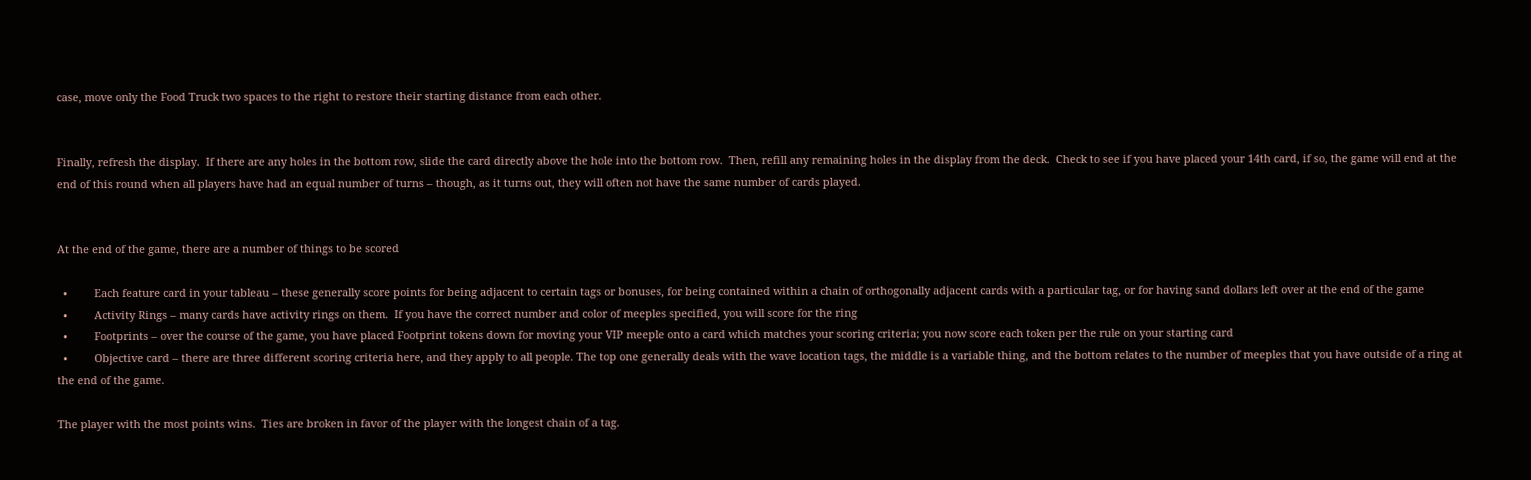case, move only the Food Truck two spaces to the right to restore their starting distance from each other.


Finally, refresh the display.  If there are any holes in the bottom row, slide the card directly above the hole into the bottom row.  Then, refill any remaining holes in the display from the deck.  Check to see if you have placed your 14th card, if so, the game will end at the end of this round when all players have had an equal number of turns – though, as it turns out, they will often not have the same number of cards played.


At the end of the game, there are a number of things to be scored

  •         Each feature card in your tableau – these generally score points for being adjacent to certain tags or bonuses, for being contained within a chain of orthogonally adjacent cards with a particular tag, or for having sand dollars left over at the end of the game
  •         Activity Rings – many cards have activity rings on them.  If you have the correct number and color of meeples specified, you will score for the ring
  •         Footprints – over the course of the game, you have placed Footprint tokens down for moving your VIP meeple onto a card which matches your scoring criteria; you now score each token per the rule on your starting card
  •         Objective card – there are three different scoring criteria here, and they apply to all people. The top one generally deals with the wave location tags, the middle is a variable thing, and the bottom relates to the number of meeples that you have outside of a ring at the end of the game.

The player with the most points wins.  Ties are broken in favor of the player with the longest chain of a tag.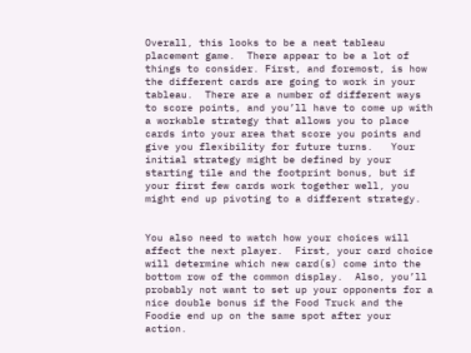Overall, this looks to be a neat tableau placement game.  There appear to be a lot of things to consider. First, and foremost, is how the different cards are going to work in your tableau.  There are a number of different ways to score points, and you’ll have to come up with a workable strategy that allows you to place cards into your area that score you points and give you flexibility for future turns.   Your initial strategy might be defined by your starting tile and the footprint bonus, but if your first few cards work together well, you might end up pivoting to a different strategy.


You also need to watch how your choices will affect the next player.  First, your card choice will determine which new card(s) come into the bottom row of the common display.  Also, you’ll probably not want to set up your opponents for a nice double bonus if the Food Truck and the Foodie end up on the same spot after your action.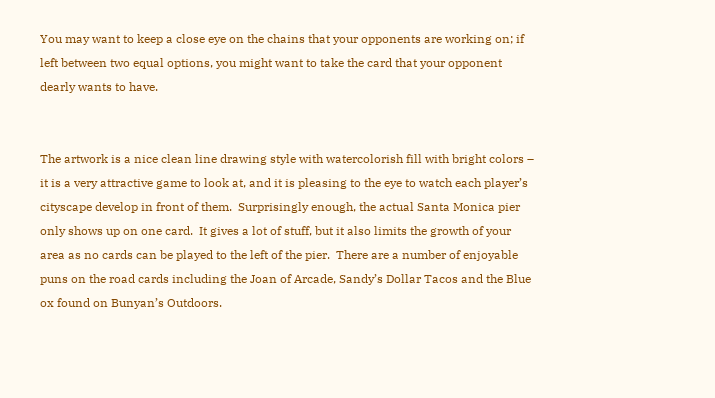You may want to keep a close eye on the chains that your opponents are working on; if left between two equal options, you might want to take the card that your opponent dearly wants to have.


The artwork is a nice clean line drawing style with watercolorish fill with bright colors – it is a very attractive game to look at, and it is pleasing to the eye to watch each player’s cityscape develop in front of them.  Surprisingly enough, the actual Santa Monica pier only shows up on one card.  It gives a lot of stuff, but it also limits the growth of your area as no cards can be played to the left of the pier.  There are a number of enjoyable puns on the road cards including the Joan of Arcade, Sandy’s Dollar Tacos and the Blue ox found on Bunyan’s Outdoors.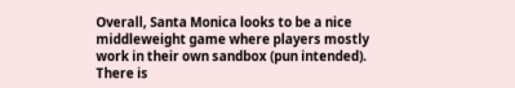Overall, Santa Monica looks to be a nice middleweight game where players mostly work in their own sandbox (pun intended).  There is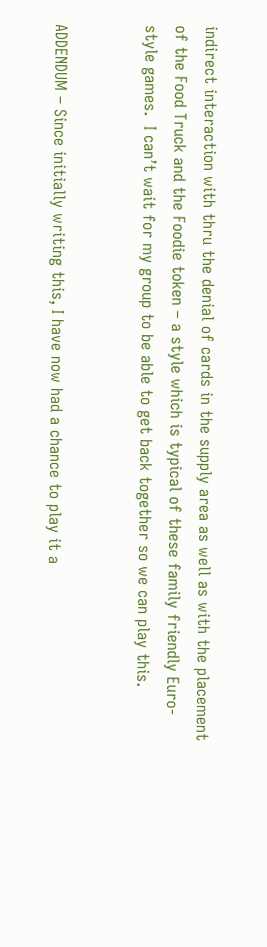indirect interaction with thru the denial of cards in the supply area as well as with the placement of the Food Truck and the Foodie token – a style which is typical of these family friendly Euro-style games.  I can’t wait for my group to be able to get back together so we can play this.


ADDENDUM – Since initially writing this, I have now had a chance to play it a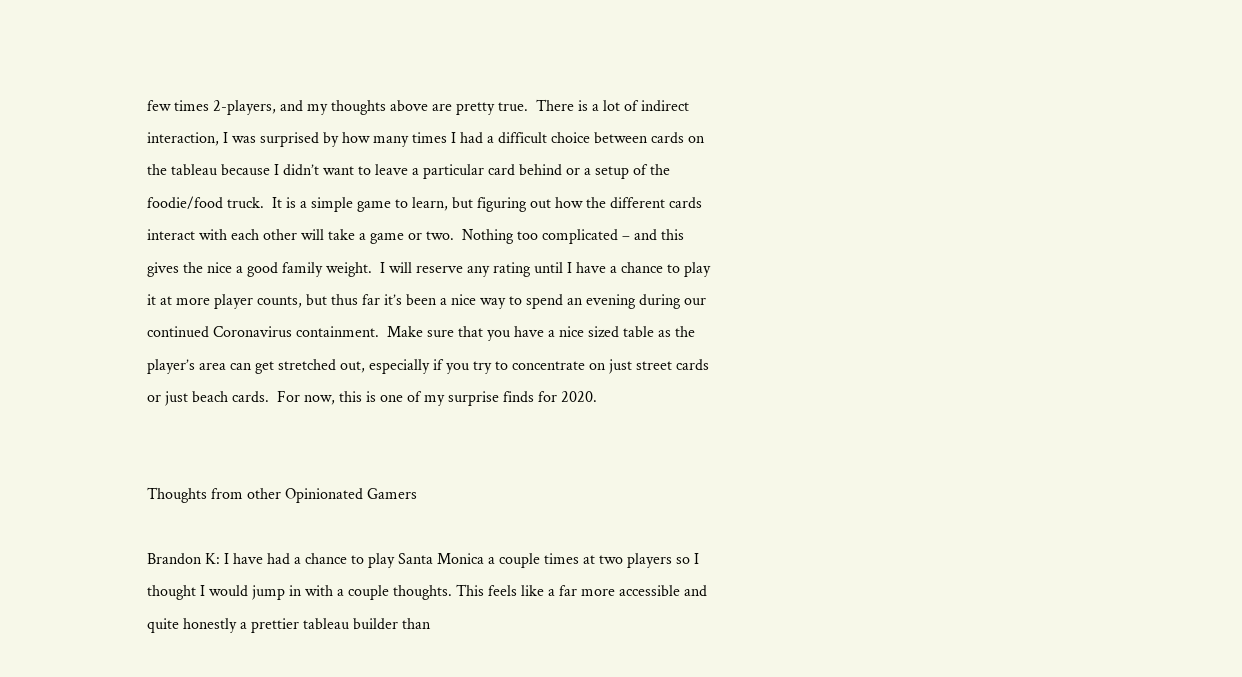few times 2-players, and my thoughts above are pretty true.  There is a lot of indirect interaction, I was surprised by how many times I had a difficult choice between cards on the tableau because I didn’t want to leave a particular card behind or a setup of the foodie/food truck.  It is a simple game to learn, but figuring out how the different cards interact with each other will take a game or two.  Nothing too complicated – and this gives the nice a good family weight.  I will reserve any rating until I have a chance to play it at more player counts, but thus far it’s been a nice way to spend an evening during our continued Coronavirus containment.  Make sure that you have a nice sized table as the player’s area can get stretched out, especially if you try to concentrate on just street cards or just beach cards.  For now, this is one of my surprise finds for 2020.


Thoughts from other Opinionated Gamers

Brandon K: I have had a chance to play Santa Monica a couple times at two players so I thought I would jump in with a couple thoughts. This feels like a far more accessible and quite honestly a prettier tableau builder than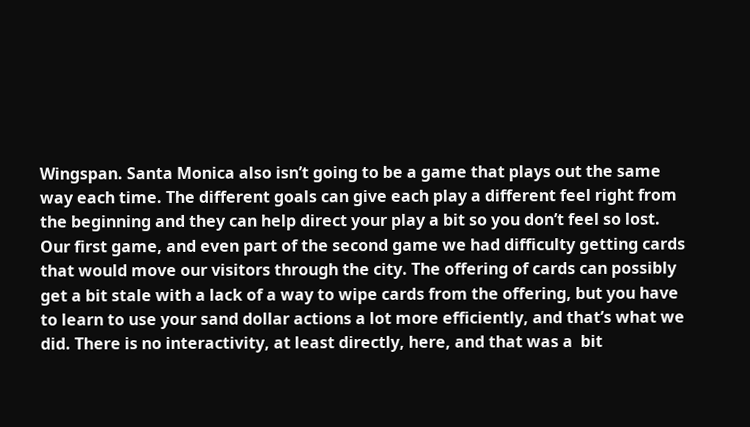Wingspan. Santa Monica also isn’t going to be a game that plays out the same way each time. The different goals can give each play a different feel right from the beginning and they can help direct your play a bit so you don’t feel so lost. Our first game, and even part of the second game we had difficulty getting cards that would move our visitors through the city. The offering of cards can possibly get a bit stale with a lack of a way to wipe cards from the offering, but you have to learn to use your sand dollar actions a lot more efficiently, and that’s what we did. There is no interactivity, at least directly, here, and that was a  bit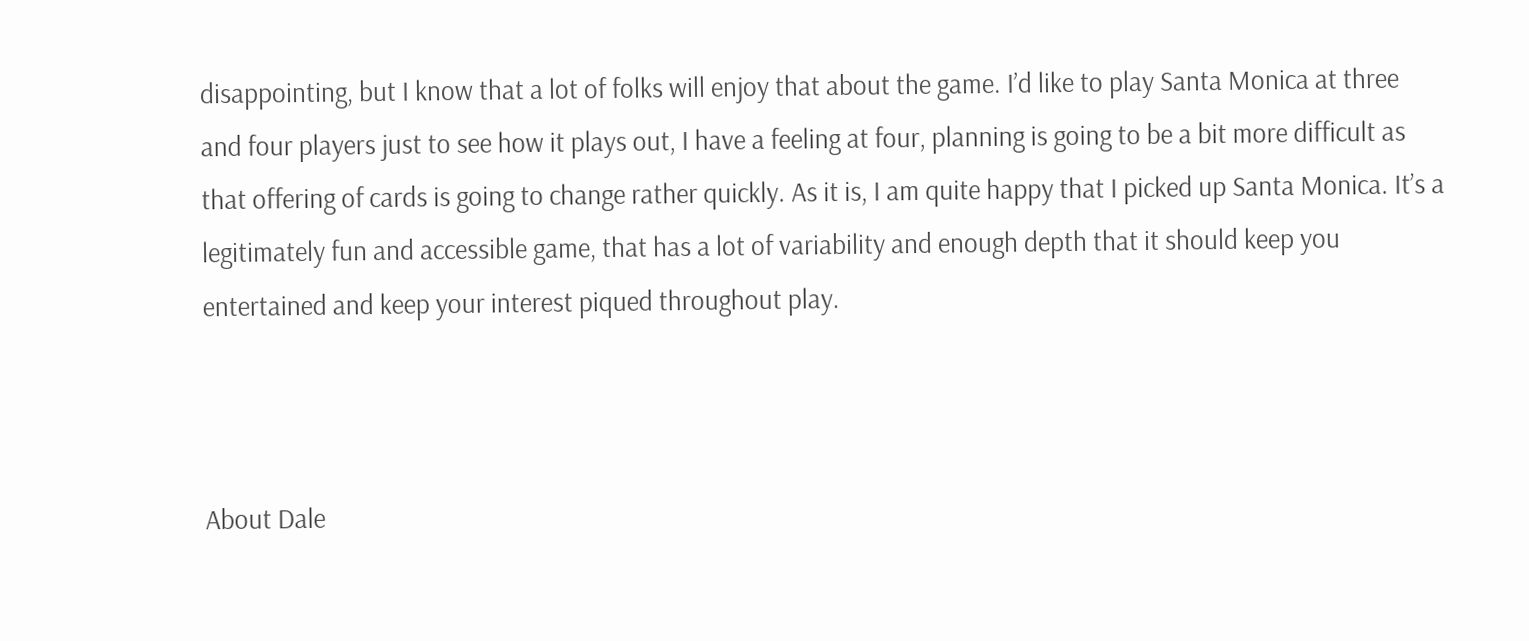disappointing, but I know that a lot of folks will enjoy that about the game. I’d like to play Santa Monica at three and four players just to see how it plays out, I have a feeling at four, planning is going to be a bit more difficult as that offering of cards is going to change rather quickly. As it is, I am quite happy that I picked up Santa Monica. It’s a legitimately fun and accessible game, that has a lot of variability and enough depth that it should keep you entertained and keep your interest piqued throughout play.



About Dale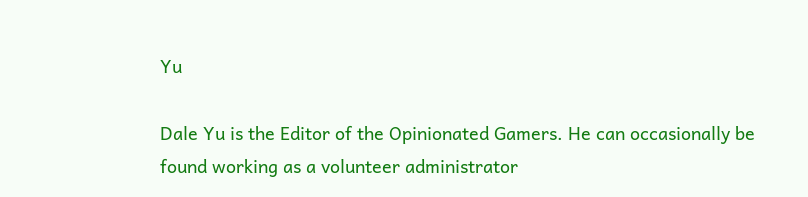Yu

Dale Yu is the Editor of the Opinionated Gamers. He can occasionally be found working as a volunteer administrator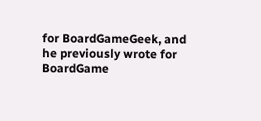for BoardGameGeek, and he previously wrote for BoardGame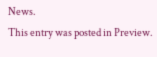News.
This entry was posted in Preview.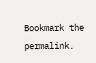Bookmark the permalink.